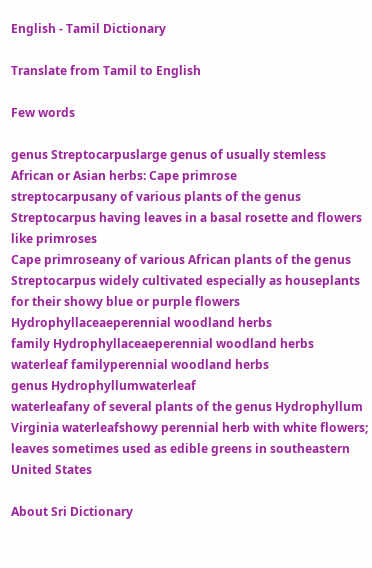English - Tamil Dictionary

Translate from Tamil to English

Few words

genus Streptocarpuslarge genus of usually stemless African or Asian herbs: Cape primrose
streptocarpusany of various plants of the genus Streptocarpus having leaves in a basal rosette and flowers like primroses
Cape primroseany of various African plants of the genus Streptocarpus widely cultivated especially as houseplants for their showy blue or purple flowers
Hydrophyllaceaeperennial woodland herbs
family Hydrophyllaceaeperennial woodland herbs
waterleaf familyperennial woodland herbs
genus Hydrophyllumwaterleaf
waterleafany of several plants of the genus Hydrophyllum
Virginia waterleafshowy perennial herb with white flowers; leaves sometimes used as edible greens in southeastern United States

About Sri Dictionary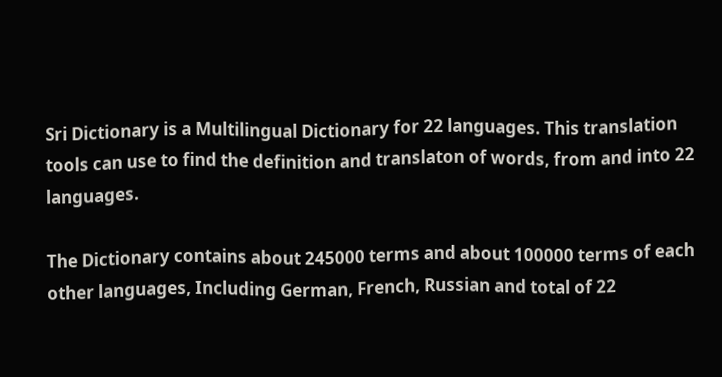Sri Dictionary is a Multilingual Dictionary for 22 languages. This translation tools can use to find the definition and translaton of words, from and into 22 languages.

The Dictionary contains about 245000 terms and about 100000 terms of each other languages, Including German, French, Russian and total of 22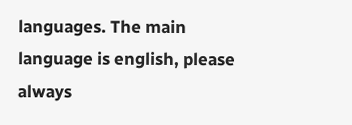languages. The main language is english, please always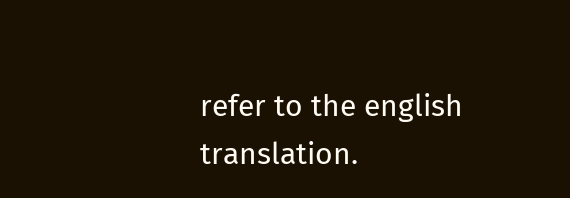refer to the english translation.